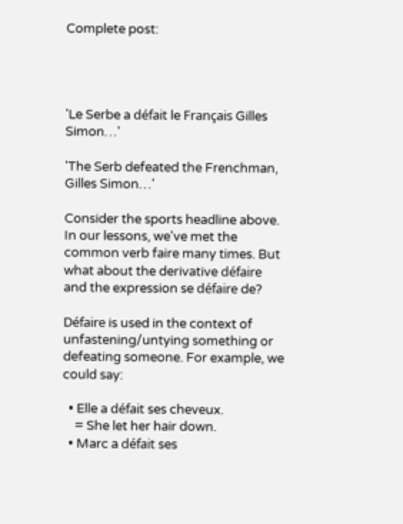Complete post:




'Le Serbe a défait le Français Gilles Simon…'

'The Serb defeated the Frenchman, Gilles Simon…'

Consider the sports headline above. In our lessons, we've met the common verb faire many times. But what about the derivative défaire and the expression se défaire de?

Défaire is used in the context of unfastening/untying something or defeating someone. For example, we could say:

  • Elle a défait ses cheveux.
    = She let her hair down.
  • Marc a défait ses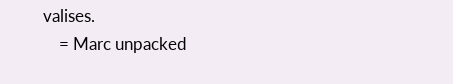valises.
    = Marc unpacked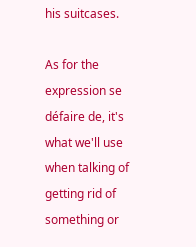his suitcases.

As for the expression se défaire de, it's what we'll use when talking of getting rid of something or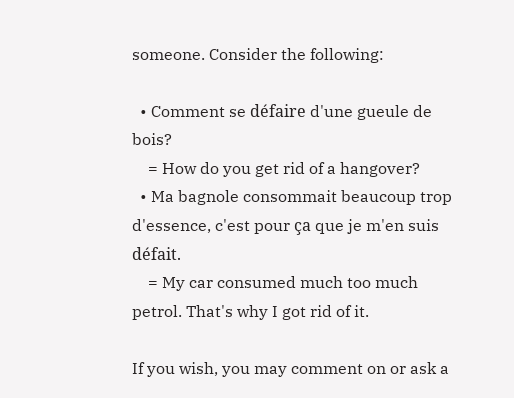someone. Consider the following:

  • Comment se défaire d'une gueule de bois?
    = How do you get rid of a hangover?
  • Ma bagnole consommait beaucoup trop d'essence, c'est pour ça que je m'en suis défait.
    = My car consumed much too much petrol. That's why I got rid of it.

If you wish, you may comment on or ask a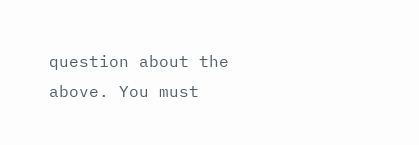question about the above. You must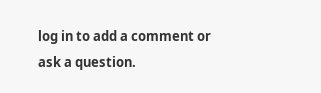log in to add a comment or ask a question.